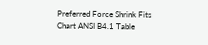Preferred Force Shrink Fits Chart ANSI B4.1 Table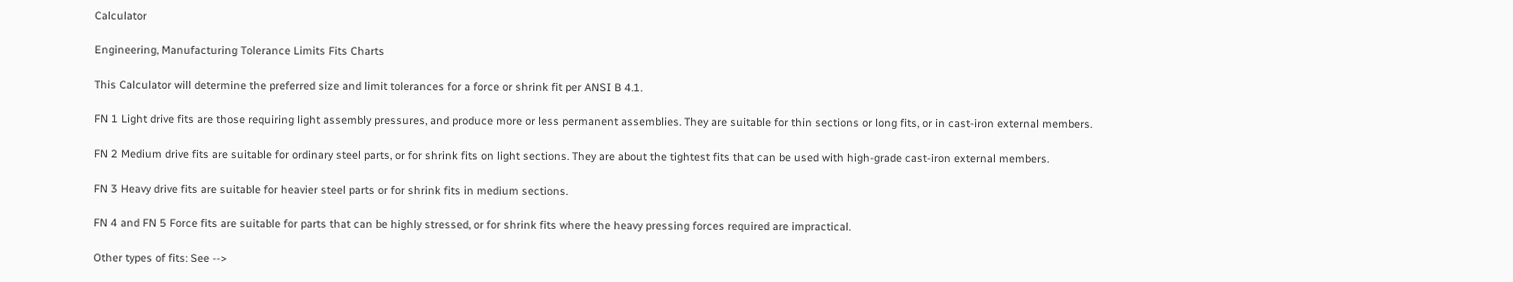Calculator

Engineering, Manufacturing Tolerance Limits Fits Charts

This Calculator will determine the preferred size and limit tolerances for a force or shrink fit per ANSI B 4.1.

FN 1 Light drive fits are those requiring light assembly pressures, and produce more or less permanent assemblies. They are suitable for thin sections or long fits, or in cast-iron external members.

FN 2 Medium drive fits are suitable for ordinary steel parts, or for shrink fits on light sections. They are about the tightest fits that can be used with high-grade cast-iron external members.

FN 3 Heavy drive fits are suitable for heavier steel parts or for shrink fits in medium sections.

FN 4 and FN 5 Force fits are suitable for parts that can be highly stressed, or for shrink fits where the heavy pressing forces required are impractical.

Other types of fits: See -->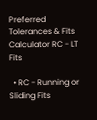Preferred Tolerances & Fits Calculator RC - LT Fits

  • RC - Running or Sliding Fits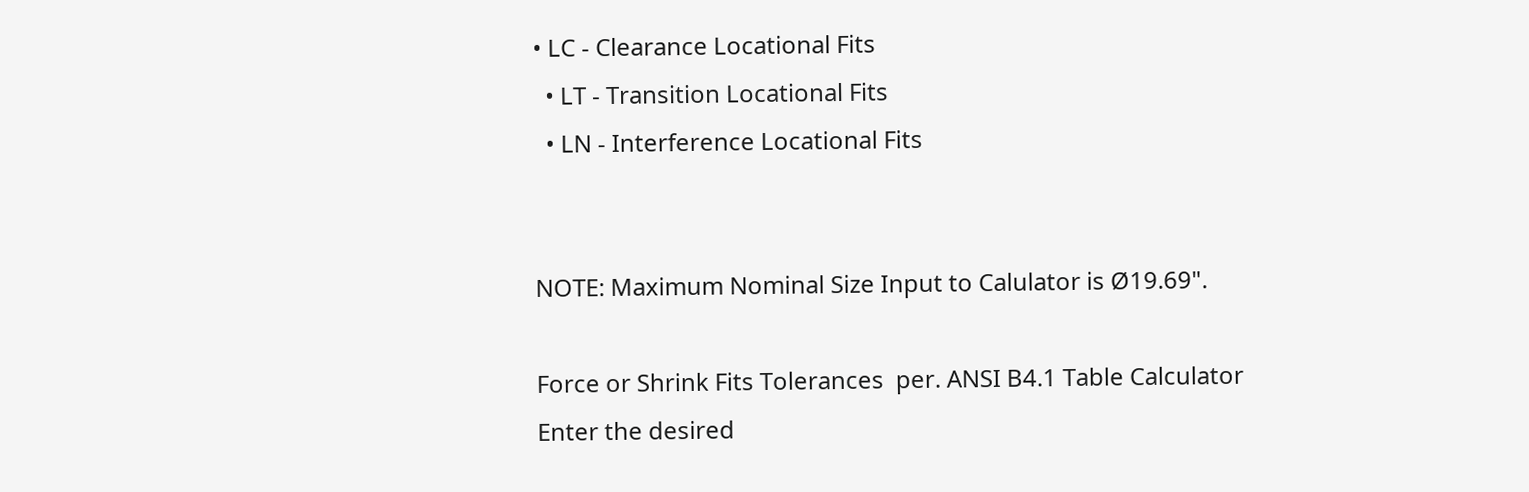• LC - Clearance Locational Fits
  • LT - Transition Locational Fits
  • LN - Interference Locational Fits


NOTE: Maximum Nominal Size Input to Calulator is Ø19.69".

Force or Shrink Fits Tolerances  per. ANSI B4.1 Table Calculator
Enter the desired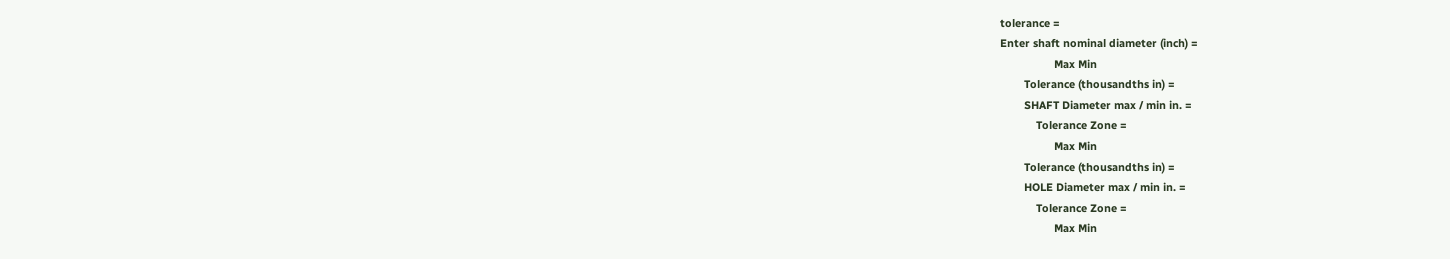tolerance =
Enter shaft nominal diameter (inch) =
                  Max Min
        Tolerance (thousandths in) =
        SHAFT Diameter max / min in. =
            Tolerance Zone =
                  Max Min
        Tolerance (thousandths in) =
        HOLE Diameter max / min in. =
            Tolerance Zone =
                  Max Min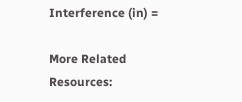Interference (in) =

More Related Resources: